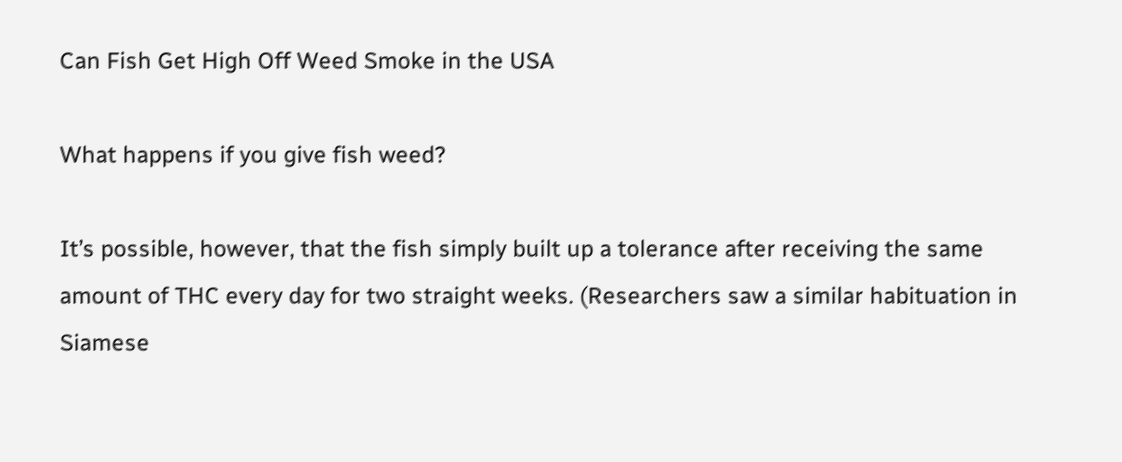Can Fish Get High Off Weed Smoke in the USA

What happens if you give fish weed?

It’s possible, however, that the fish simply built up a tolerance after receiving the same amount of THC every day for two straight weeks. (Researchers saw a similar habituation in Siamese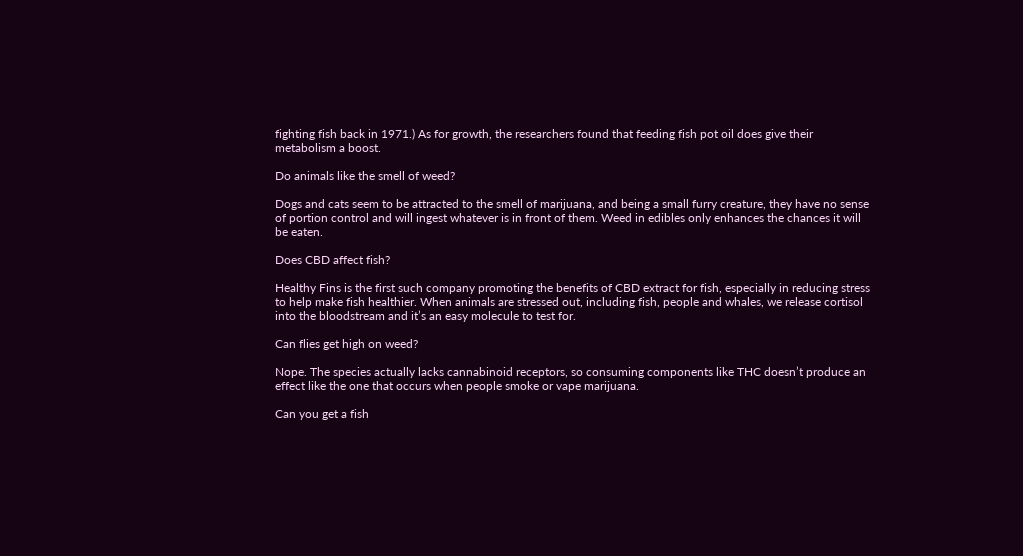fighting fish back in 1971.) As for growth, the researchers found that feeding fish pot oil does give their metabolism a boost.

Do animals like the smell of weed?

Dogs and cats seem to be attracted to the smell of marijuana, and being a small furry creature, they have no sense of portion control and will ingest whatever is in front of them. Weed in edibles only enhances the chances it will be eaten.

Does CBD affect fish?

Healthy Fins is the first such company promoting the benefits of CBD extract for fish, especially in reducing stress to help make fish healthier. When animals are stressed out, including fish, people and whales, we release cortisol into the bloodstream and it’s an easy molecule to test for.

Can flies get high on weed?

Nope. The species actually lacks cannabinoid receptors, so consuming components like THC doesn’t produce an effect like the one that occurs when people smoke or vape marijuana.

Can you get a fish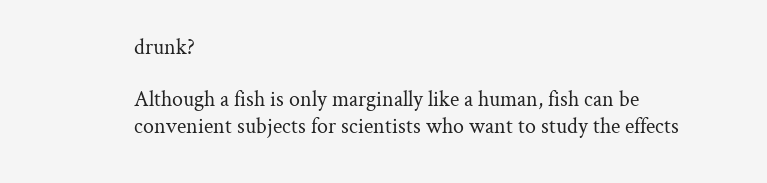drunk?

Although a fish is only marginally like a human, fish can be convenient subjects for scientists who want to study the effects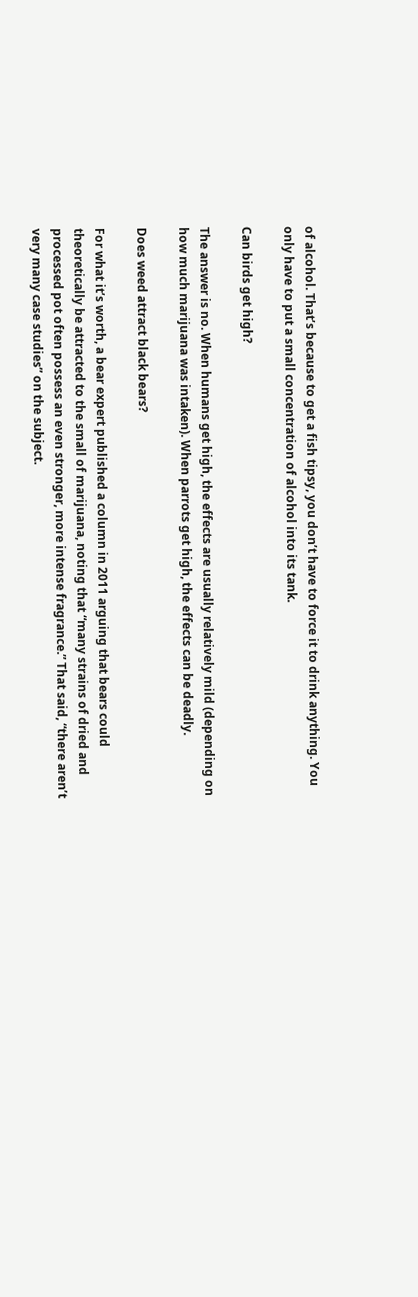of alcohol. That’s because to get a fish tipsy, you don’t have to force it to drink anything. You only have to put a small concentration of alcohol into its tank.

Can birds get high?

The answer is no. When humans get high, the effects are usually relatively mild (depending on how much marijuana was intaken). When parrots get high, the effects can be deadly.

Does weed attract black bears?

For what it’s worth, a bear expert published a column in 2011 arguing that bears could theoretically be attracted to the small of marijuana, noting that “many strains of dried and processed pot often possess an even stronger, more intense fragrance.” That said, “there aren’t very many case studies” on the subject.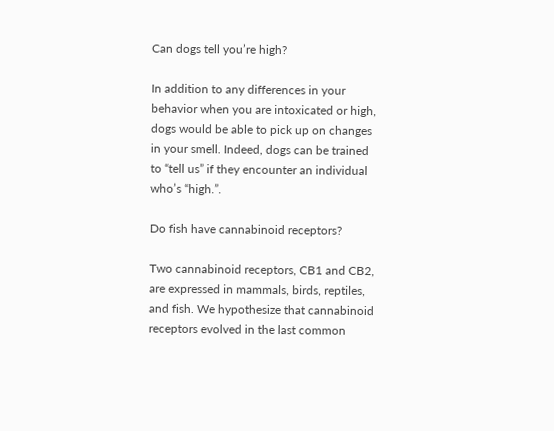Can dogs tell you’re high?

In addition to any differences in your behavior when you are intoxicated or high, dogs would be able to pick up on changes in your smell. Indeed, dogs can be trained to “tell us” if they encounter an individual who’s “high.”.

Do fish have cannabinoid receptors?

Two cannabinoid receptors, CB1 and CB2, are expressed in mammals, birds, reptiles, and fish. We hypothesize that cannabinoid receptors evolved in the last common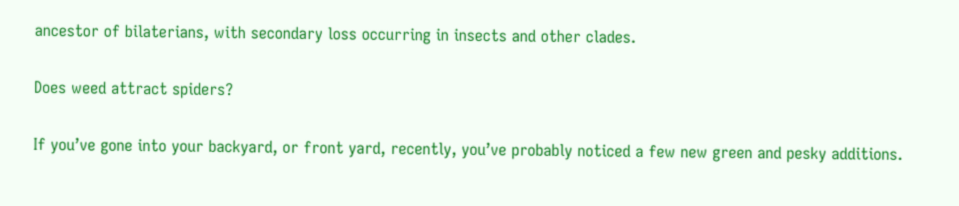ancestor of bilaterians, with secondary loss occurring in insects and other clades.

Does weed attract spiders?

If you’ve gone into your backyard, or front yard, recently, you’ve probably noticed a few new green and pesky additions.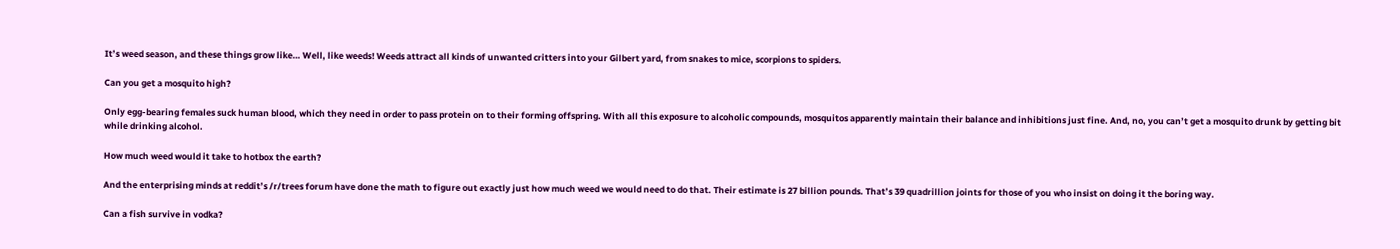It’s weed season, and these things grow like… Well, like weeds! Weeds attract all kinds of unwanted critters into your Gilbert yard, from snakes to mice, scorpions to spiders.

Can you get a mosquito high?

Only egg-bearing females suck human blood, which they need in order to pass protein on to their forming offspring. With all this exposure to alcoholic compounds, mosquitos apparently maintain their balance and inhibitions just fine. And, no, you can’t get a mosquito drunk by getting bit while drinking alcohol.

How much weed would it take to hotbox the earth?

And the enterprising minds at reddit’s /r/trees forum have done the math to figure out exactly just how much weed we would need to do that. Their estimate is 27 billion pounds. That’s 39 quadrillion joints for those of you who insist on doing it the boring way.

Can a fish survive in vodka?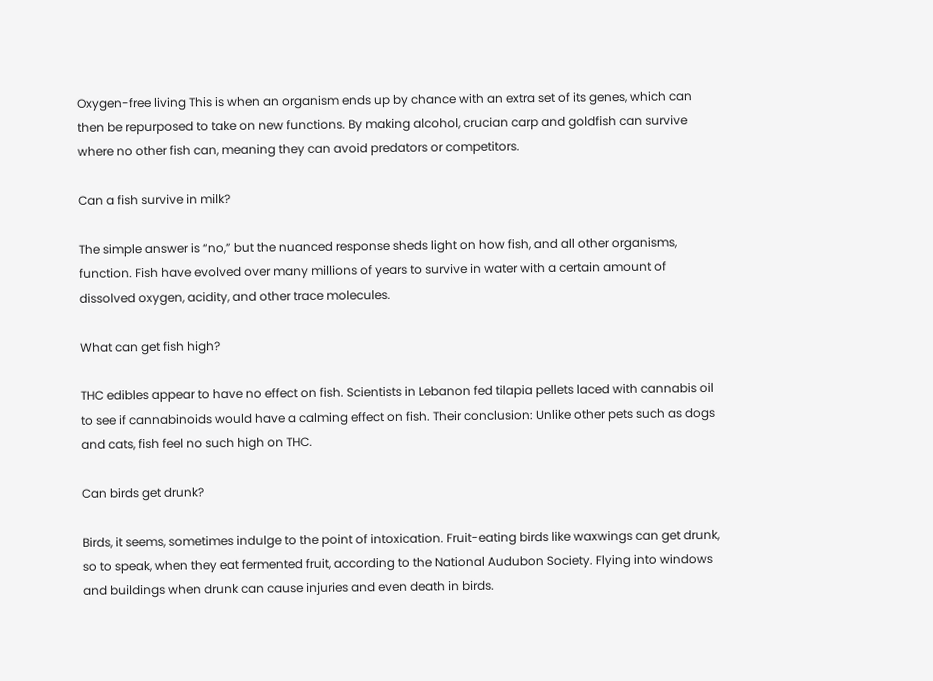Oxygen-free living This is when an organism ends up by chance with an extra set of its genes, which can then be repurposed to take on new functions. By making alcohol, crucian carp and goldfish can survive where no other fish can, meaning they can avoid predators or competitors.

Can a fish survive in milk?

The simple answer is “no,” but the nuanced response sheds light on how fish, and all other organisms, function. Fish have evolved over many millions of years to survive in water with a certain amount of dissolved oxygen, acidity, and other trace molecules.

What can get fish high?

THC edibles appear to have no effect on fish. Scientists in Lebanon fed tilapia pellets laced with cannabis oil to see if cannabinoids would have a calming effect on fish. Their conclusion: Unlike other pets such as dogs and cats, fish feel no such high on THC.

Can birds get drunk?

Birds, it seems, sometimes indulge to the point of intoxication. Fruit-eating birds like waxwings can get drunk, so to speak, when they eat fermented fruit, according to the National Audubon Society. Flying into windows and buildings when drunk can cause injuries and even death in birds.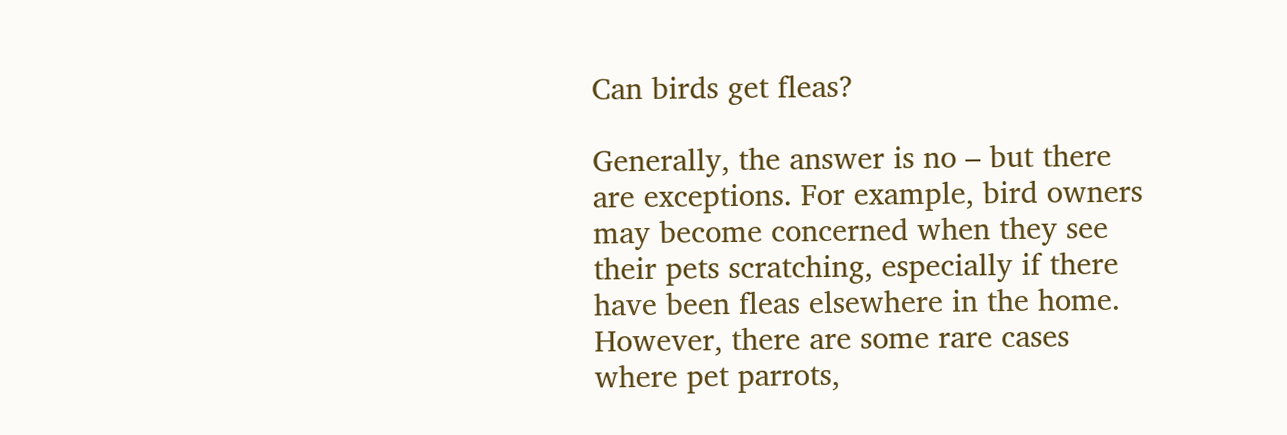Can birds get fleas?

Generally, the answer is no – but there are exceptions. For example, bird owners may become concerned when they see their pets scratching, especially if there have been fleas elsewhere in the home. However, there are some rare cases where pet parrots,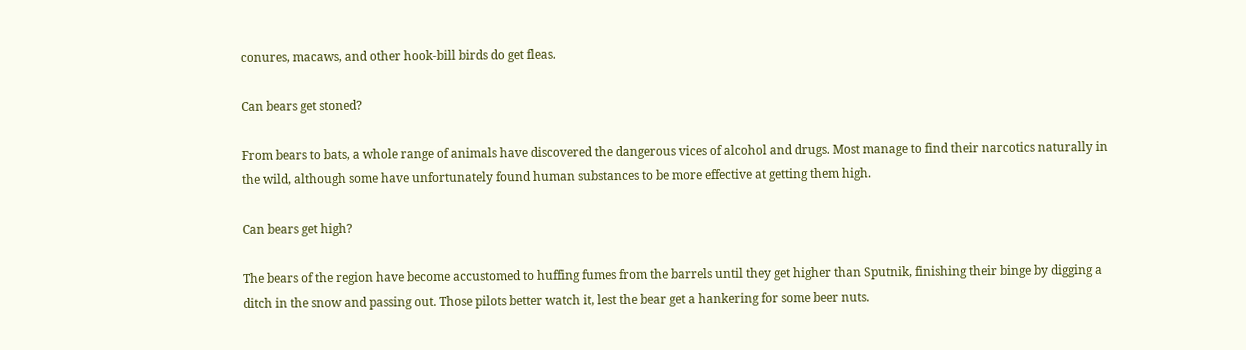conures, macaws, and other hook-bill birds do get fleas.

Can bears get stoned?

From bears to bats, a whole range of animals have discovered the dangerous vices of alcohol and drugs. Most manage to find their narcotics naturally in the wild, although some have unfortunately found human substances to be more effective at getting them high.

Can bears get high?

The bears of the region have become accustomed to huffing fumes from the barrels until they get higher than Sputnik, finishing their binge by digging a ditch in the snow and passing out. Those pilots better watch it, lest the bear get a hankering for some beer nuts.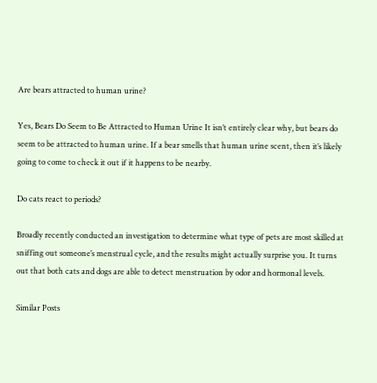Are bears attracted to human urine?

Yes, Bears Do Seem to Be Attracted to Human Urine It isn’t entirely clear why, but bears do seem to be attracted to human urine. If a bear smells that human urine scent, then it’s likely going to come to check it out if it happens to be nearby.

Do cats react to periods?

Broadly recently conducted an investigation to determine what type of pets are most skilled at sniffing out someone’s menstrual cycle, and the results might actually surprise you. It turns out that both cats and dogs are able to detect menstruation by odor and hormonal levels.

Similar Posts